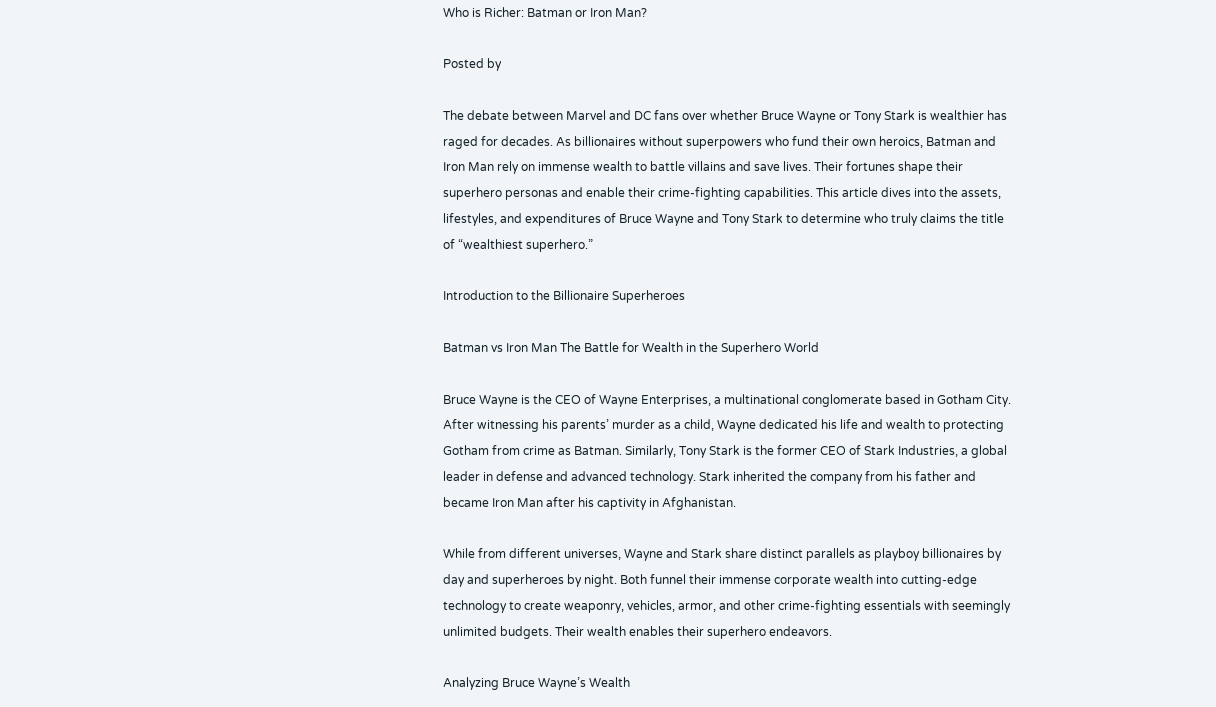Who is Richer: Batman or Iron Man?

Posted by

The debate between Marvel and DC fans over whether Bruce Wayne or Tony Stark is wealthier has raged for decades. As billionaires without superpowers who fund their own heroics, Batman and Iron Man rely on immense wealth to battle villains and save lives. Their fortunes shape their superhero personas and enable their crime-fighting capabilities. This article dives into the assets, lifestyles, and expenditures of Bruce Wayne and Tony Stark to determine who truly claims the title of “wealthiest superhero.”

Introduction to the Billionaire Superheroes

Batman vs Iron Man The Battle for Wealth in the Superhero World

Bruce Wayne is the CEO of Wayne Enterprises, a multinational conglomerate based in Gotham City. After witnessing his parents’ murder as a child, Wayne dedicated his life and wealth to protecting Gotham from crime as Batman. Similarly, Tony Stark is the former CEO of Stark Industries, a global leader in defense and advanced technology. Stark inherited the company from his father and became Iron Man after his captivity in Afghanistan.

While from different universes, Wayne and Stark share distinct parallels as playboy billionaires by day and superheroes by night. Both funnel their immense corporate wealth into cutting-edge technology to create weaponry, vehicles, armor, and other crime-fighting essentials with seemingly unlimited budgets. Their wealth enables their superhero endeavors.

Analyzing Bruce Wayne’s Wealth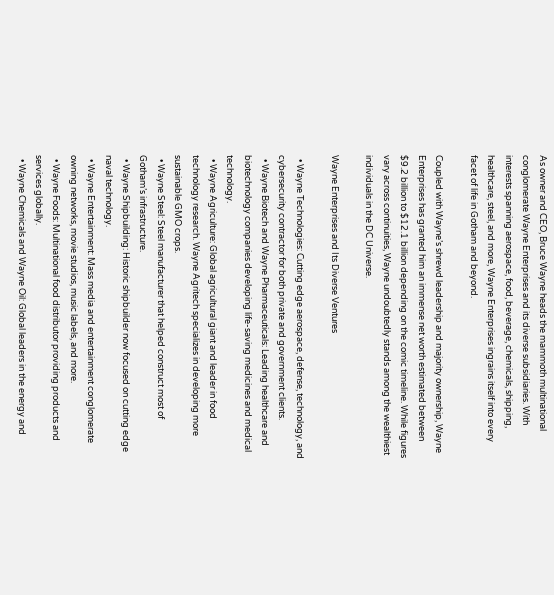As owner and CEO, Bruce Wayne heads the mammoth multinational conglomerate Wayne Enterprises and its diverse subsidiaries. With interests spanning aerospace, food, beverage, chemicals, shipping, healthcare, steel, and more, Wayne Enterprises ingrains itself into every facet of life in Gotham and beyond.

Coupled with Wayne’s shrewd leadership and majority ownership, Wayne Enterprises has granted him an immense net worth estimated between $9.2 billion to $12.1 billion depending on the comic timeline. While figures vary across continuities, Wayne undoubtedly stands among the wealthiest individuals in the DC Universe.

Wayne Enterprises and Its Diverse Ventures

  • Wayne Technologies: Cutting edge aerospace, defense, technology, and cybersecurity contractor for both private and government clients.
  • Wayne Biotech and Wayne Pharmaceuticals: Leading healthcare and biotechnology companies developing life-saving medicines and medical technology.
  • Wayne Agriculture: Global agricultural giant and leader in food technology research. Wayne Agritech specializes in developing more sustainable GMO crops.
  • Wayne Steel: Steel manufacturer that helped construct most of Gotham’s infrastructure.
  • Wayne Shipbuilding: Historic shipbuilder now focused on cutting edge naval technology.
  • Wayne Entertainment: Mass media and entertainment conglomerate owning networks, movie studios, music labels, and more.
  • Wayne Foods: Multinational food distributor providing products and services globally.
  • Wayne Chemicals and Wayne Oil: Global leaders in the energy and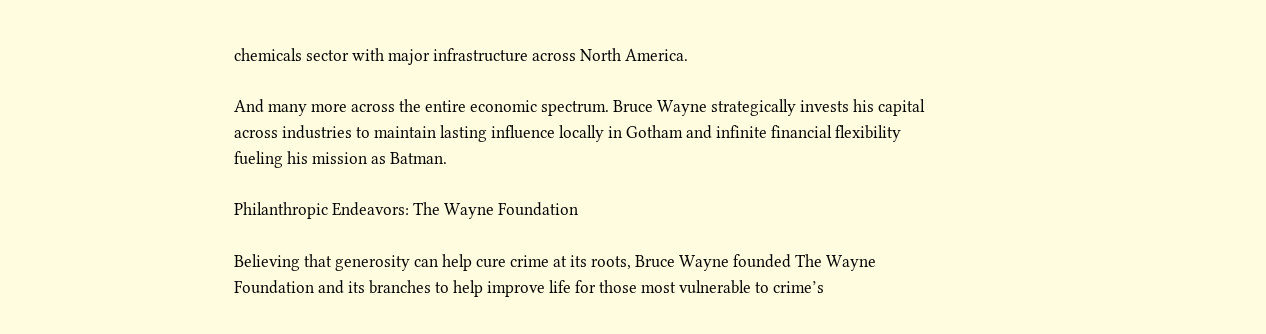chemicals sector with major infrastructure across North America.

And many more across the entire economic spectrum. Bruce Wayne strategically invests his capital across industries to maintain lasting influence locally in Gotham and infinite financial flexibility fueling his mission as Batman.

Philanthropic Endeavors: The Wayne Foundation

Believing that generosity can help cure crime at its roots, Bruce Wayne founded The Wayne Foundation and its branches to help improve life for those most vulnerable to crime’s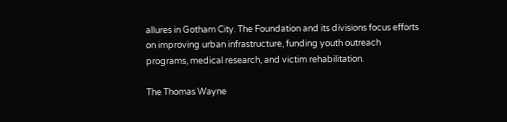allures in Gotham City. The Foundation and its divisions focus efforts on improving urban infrastructure, funding youth outreach programs, medical research, and victim rehabilitation.

The Thomas Wayne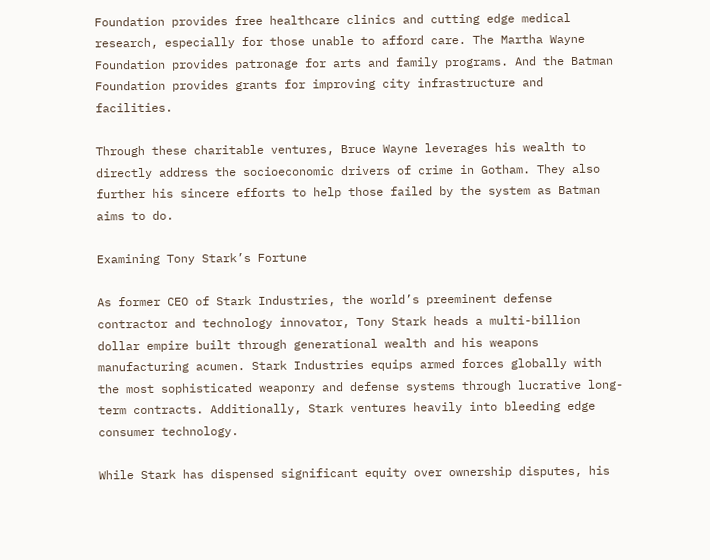Foundation provides free healthcare clinics and cutting edge medical research, especially for those unable to afford care. The Martha Wayne Foundation provides patronage for arts and family programs. And the Batman Foundation provides grants for improving city infrastructure and facilities.

Through these charitable ventures, Bruce Wayne leverages his wealth to directly address the socioeconomic drivers of crime in Gotham. They also further his sincere efforts to help those failed by the system as Batman aims to do.

Examining Tony Stark’s Fortune

As former CEO of Stark Industries, the world’s preeminent defense contractor and technology innovator, Tony Stark heads a multi-billion dollar empire built through generational wealth and his weapons manufacturing acumen. Stark Industries equips armed forces globally with the most sophisticated weaponry and defense systems through lucrative long-term contracts. Additionally, Stark ventures heavily into bleeding edge consumer technology.

While Stark has dispensed significant equity over ownership disputes, his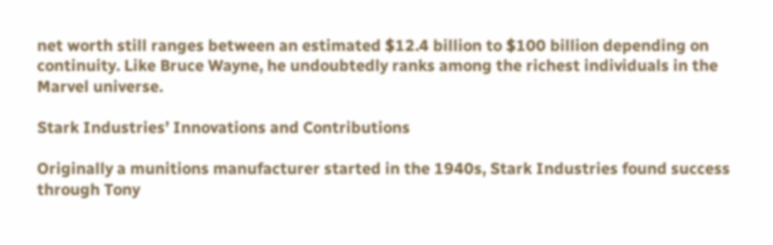net worth still ranges between an estimated $12.4 billion to $100 billion depending on continuity. Like Bruce Wayne, he undoubtedly ranks among the richest individuals in the Marvel universe.

Stark Industries’ Innovations and Contributions

Originally a munitions manufacturer started in the 1940s, Stark Industries found success through Tony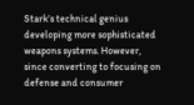Stark’s technical genius developing more sophisticated weapons systems. However, since converting to focusing on defense and consumer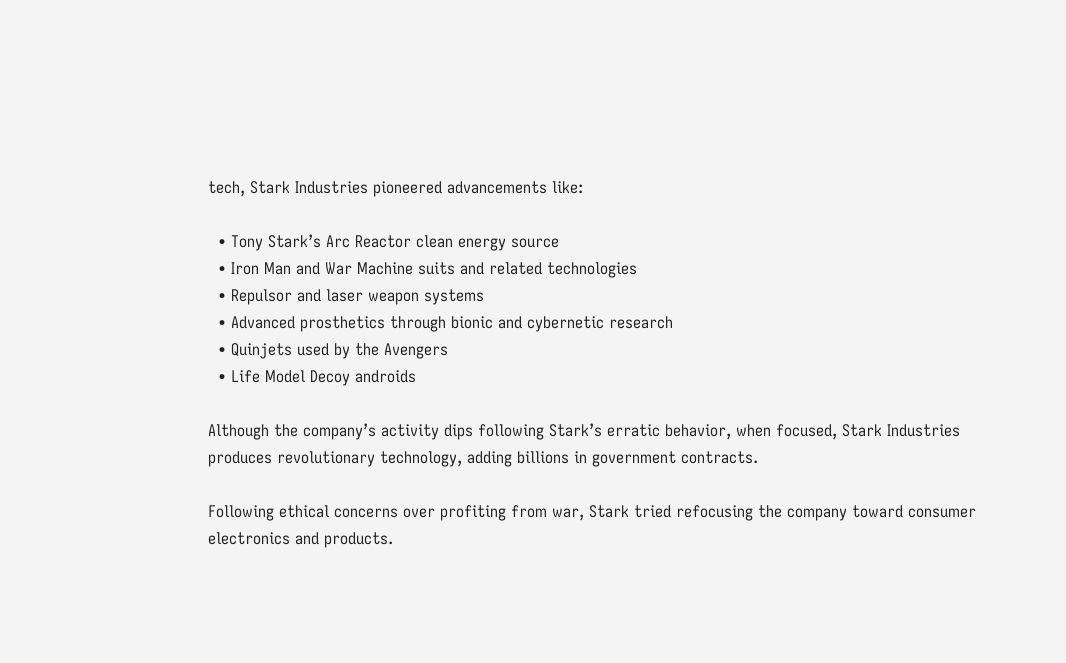tech, Stark Industries pioneered advancements like:

  • Tony Stark’s Arc Reactor clean energy source
  • Iron Man and War Machine suits and related technologies
  • Repulsor and laser weapon systems
  • Advanced prosthetics through bionic and cybernetic research
  • Quinjets used by the Avengers
  • Life Model Decoy androids

Although the company’s activity dips following Stark’s erratic behavior, when focused, Stark Industries produces revolutionary technology, adding billions in government contracts.

Following ethical concerns over profiting from war, Stark tried refocusing the company toward consumer electronics and products.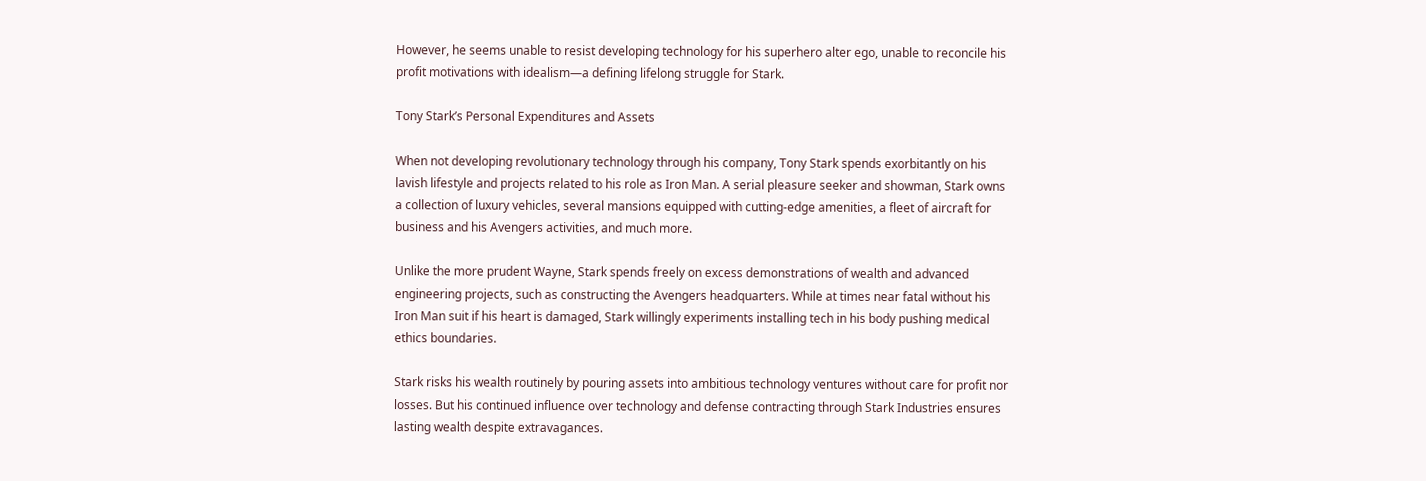However, he seems unable to resist developing technology for his superhero alter ego, unable to reconcile his profit motivations with idealism—a defining lifelong struggle for Stark.

Tony Stark’s Personal Expenditures and Assets

When not developing revolutionary technology through his company, Tony Stark spends exorbitantly on his lavish lifestyle and projects related to his role as Iron Man. A serial pleasure seeker and showman, Stark owns a collection of luxury vehicles, several mansions equipped with cutting-edge amenities, a fleet of aircraft for business and his Avengers activities, and much more.

Unlike the more prudent Wayne, Stark spends freely on excess demonstrations of wealth and advanced engineering projects, such as constructing the Avengers headquarters. While at times near fatal without his Iron Man suit if his heart is damaged, Stark willingly experiments installing tech in his body pushing medical ethics boundaries.

Stark risks his wealth routinely by pouring assets into ambitious technology ventures without care for profit nor losses. But his continued influence over technology and defense contracting through Stark Industries ensures lasting wealth despite extravagances.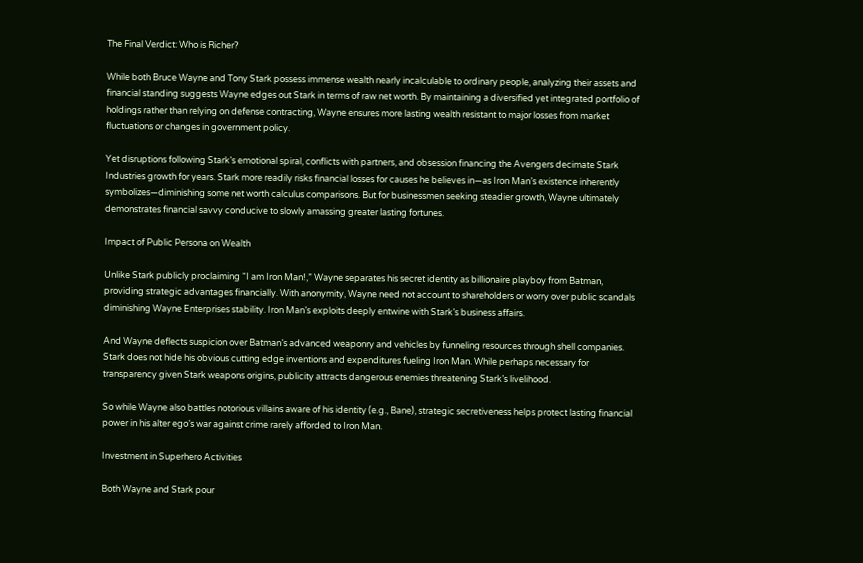The Final Verdict: Who is Richer?

While both Bruce Wayne and Tony Stark possess immense wealth nearly incalculable to ordinary people, analyzing their assets and financial standing suggests Wayne edges out Stark in terms of raw net worth. By maintaining a diversified yet integrated portfolio of holdings rather than relying on defense contracting, Wayne ensures more lasting wealth resistant to major losses from market fluctuations or changes in government policy.

Yet disruptions following Stark’s emotional spiral, conflicts with partners, and obsession financing the Avengers decimate Stark Industries growth for years. Stark more readily risks financial losses for causes he believes in—as Iron Man’s existence inherently symbolizes—diminishing some net worth calculus comparisons. But for businessmen seeking steadier growth, Wayne ultimately demonstrates financial savvy conducive to slowly amassing greater lasting fortunes.

Impact of Public Persona on Wealth

Unlike Stark publicly proclaiming “I am Iron Man!,” Wayne separates his secret identity as billionaire playboy from Batman, providing strategic advantages financially. With anonymity, Wayne need not account to shareholders or worry over public scandals diminishing Wayne Enterprises stability. Iron Man’s exploits deeply entwine with Stark’s business affairs.

And Wayne deflects suspicion over Batman’s advanced weaponry and vehicles by funneling resources through shell companies. Stark does not hide his obvious cutting edge inventions and expenditures fueling Iron Man. While perhaps necessary for transparency given Stark weapons origins, publicity attracts dangerous enemies threatening Stark’s livelihood.

So while Wayne also battles notorious villains aware of his identity (e.g., Bane), strategic secretiveness helps protect lasting financial power in his alter ego’s war against crime rarely afforded to Iron Man.

Investment in Superhero Activities

Both Wayne and Stark pour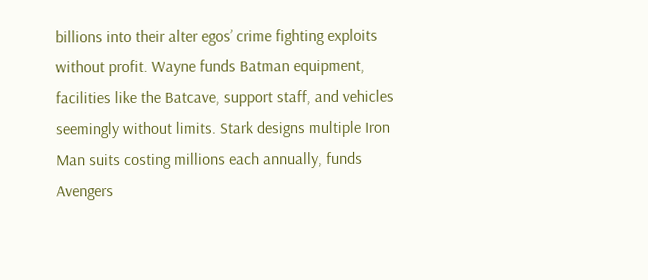billions into their alter egos’ crime fighting exploits without profit. Wayne funds Batman equipment, facilities like the Batcave, support staff, and vehicles seemingly without limits. Stark designs multiple Iron Man suits costing millions each annually, funds Avengers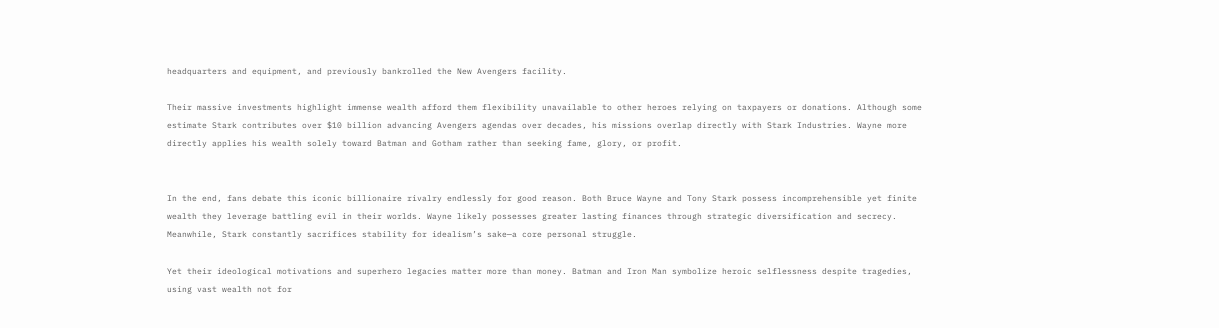headquarters and equipment, and previously bankrolled the New Avengers facility.

Their massive investments highlight immense wealth afford them flexibility unavailable to other heroes relying on taxpayers or donations. Although some estimate Stark contributes over $10 billion advancing Avengers agendas over decades, his missions overlap directly with Stark Industries. Wayne more directly applies his wealth solely toward Batman and Gotham rather than seeking fame, glory, or profit.


In the end, fans debate this iconic billionaire rivalry endlessly for good reason. Both Bruce Wayne and Tony Stark possess incomprehensible yet finite wealth they leverage battling evil in their worlds. Wayne likely possesses greater lasting finances through strategic diversification and secrecy. Meanwhile, Stark constantly sacrifices stability for idealism’s sake—a core personal struggle.

Yet their ideological motivations and superhero legacies matter more than money. Batman and Iron Man symbolize heroic selflessness despite tragedies, using vast wealth not for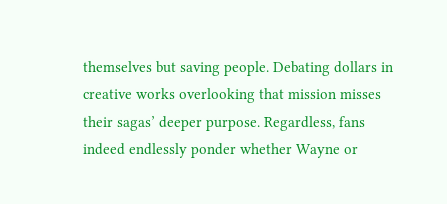themselves but saving people. Debating dollars in creative works overlooking that mission misses their sagas’ deeper purpose. Regardless, fans indeed endlessly ponder whether Wayne or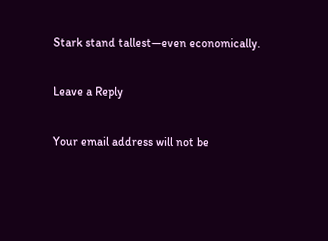Stark stand tallest—even economically.

Leave a Reply

Your email address will not be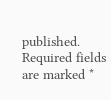published. Required fields are marked *